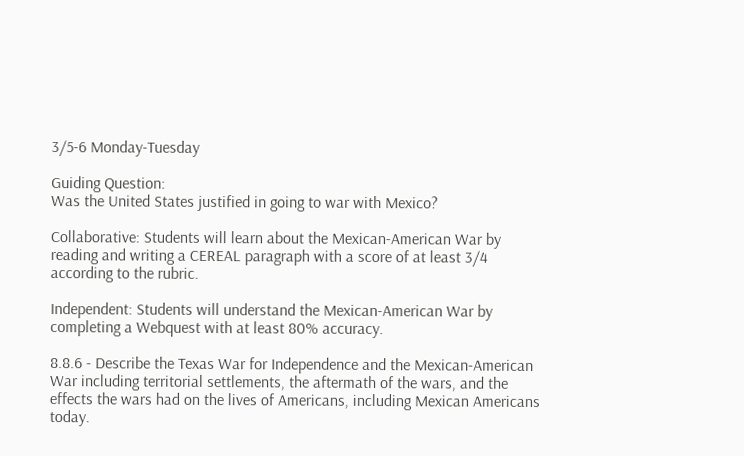3/5-6 Monday-Tuesday

Guiding Question:
Was the United States justified in going to war with Mexico?

Collaborative: Students will learn about the Mexican-American War by reading and writing a CEREAL paragraph with a score of at least 3/4 according to the rubric.

Independent: Students will understand the Mexican-American War by completing a Webquest with at least 80% accuracy.

8.8.6 - Describe the Texas War for Independence and the Mexican-American War including territorial settlements, the aftermath of the wars, and the effects the wars had on the lives of Americans, including Mexican Americans today.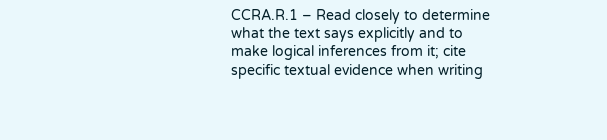CCRA.R.1 – Read closely to determine what the text says explicitly and to make logical inferences from it; cite specific textual evidence when writing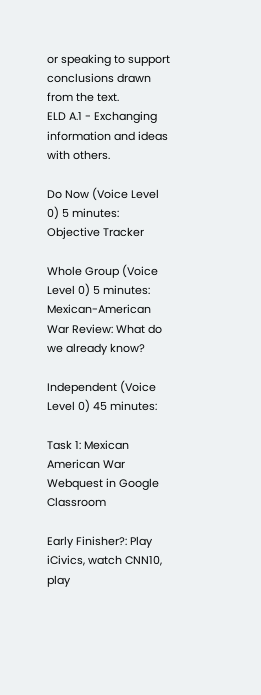or speaking to support conclusions drawn from the text.
ELD A.1 - Exchanging information and ideas with others.

Do Now (Voice Level 0) 5 minutes:
Objective Tracker

Whole Group (Voice Level 0) 5 minutes:
Mexican-American War Review: What do we already know?

Independent (Voice Level 0) 45 minutes:

Task 1: Mexican American War Webquest in Google Classroom

Early Finisher?: Play iCivics, watch CNN10, play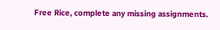Free Rice, complete any missing assignments.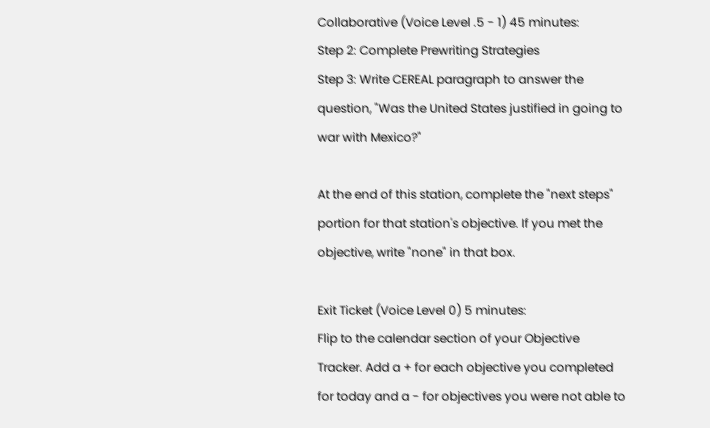Collaborative (Voice Level .5 - 1) 45 minutes:
Step 2: Complete Prewriting Strategies
Step 3: Write CEREAL paragraph to answer the question, "Was the United States justified in going to war with Mexico?"

At the end of this station, complete the "next steps" portion for that station's objective. If you met the objective, write "none" in that box.

Exit Ticket (Voice Level 0) 5 minutes:
Flip to the calendar section of your Objective Tracker. Add a + for each objective you completed for today and a - for objectives you were not able to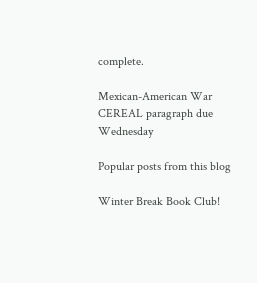complete.

Mexican-American War CEREAL paragraph due Wednesday

Popular posts from this blog

Winter Break Book Club!